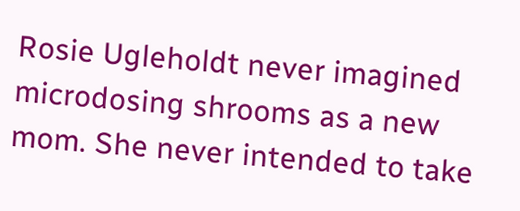Rosie Ugleholdt never imagined microdosing shrooms as a new mom. She never intended to take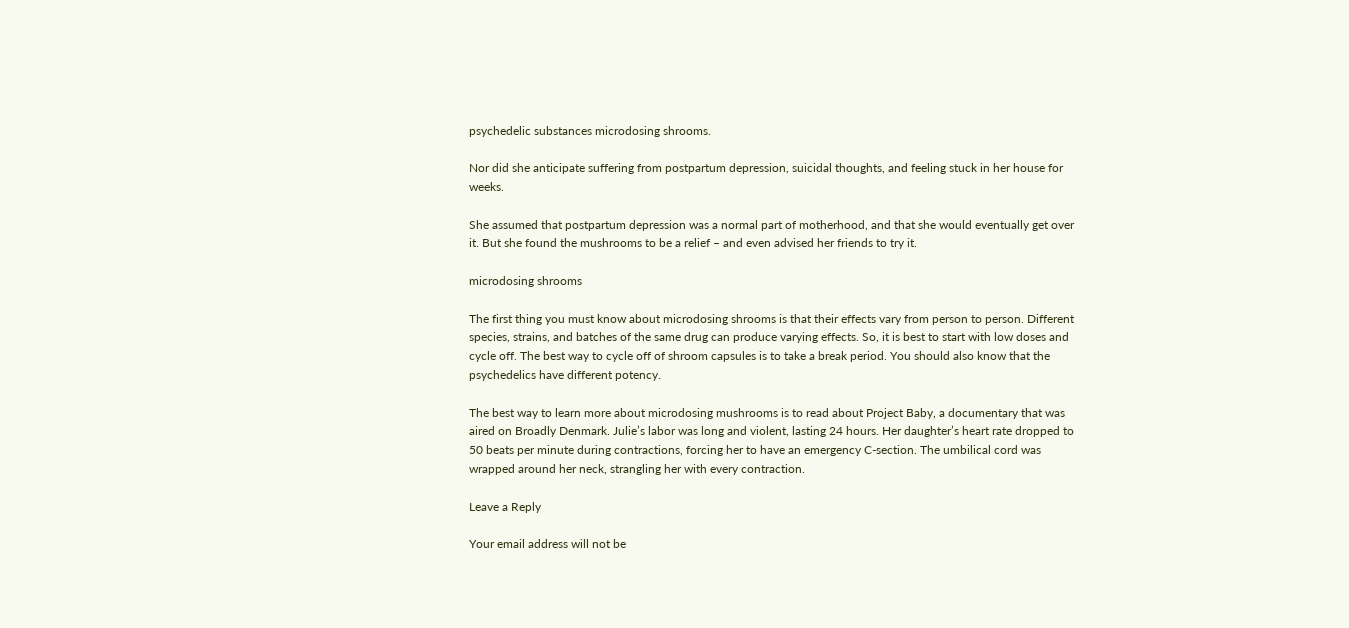psychedelic substances microdosing shrooms.

Nor did she anticipate suffering from postpartum depression, suicidal thoughts, and feeling stuck in her house for weeks.

She assumed that postpartum depression was a normal part of motherhood, and that she would eventually get over it. But she found the mushrooms to be a relief – and even advised her friends to try it.

microdosing shrooms

The first thing you must know about microdosing shrooms is that their effects vary from person to person. Different species, strains, and batches of the same drug can produce varying effects. So, it is best to start with low doses and cycle off. The best way to cycle off of shroom capsules is to take a break period. You should also know that the psychedelics have different potency.

The best way to learn more about microdosing mushrooms is to read about Project Baby, a documentary that was aired on Broadly Denmark. Julie’s labor was long and violent, lasting 24 hours. Her daughter’s heart rate dropped to 50 beats per minute during contractions, forcing her to have an emergency C-section. The umbilical cord was wrapped around her neck, strangling her with every contraction.

Leave a Reply

Your email address will not be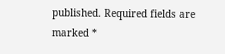published. Required fields are marked *